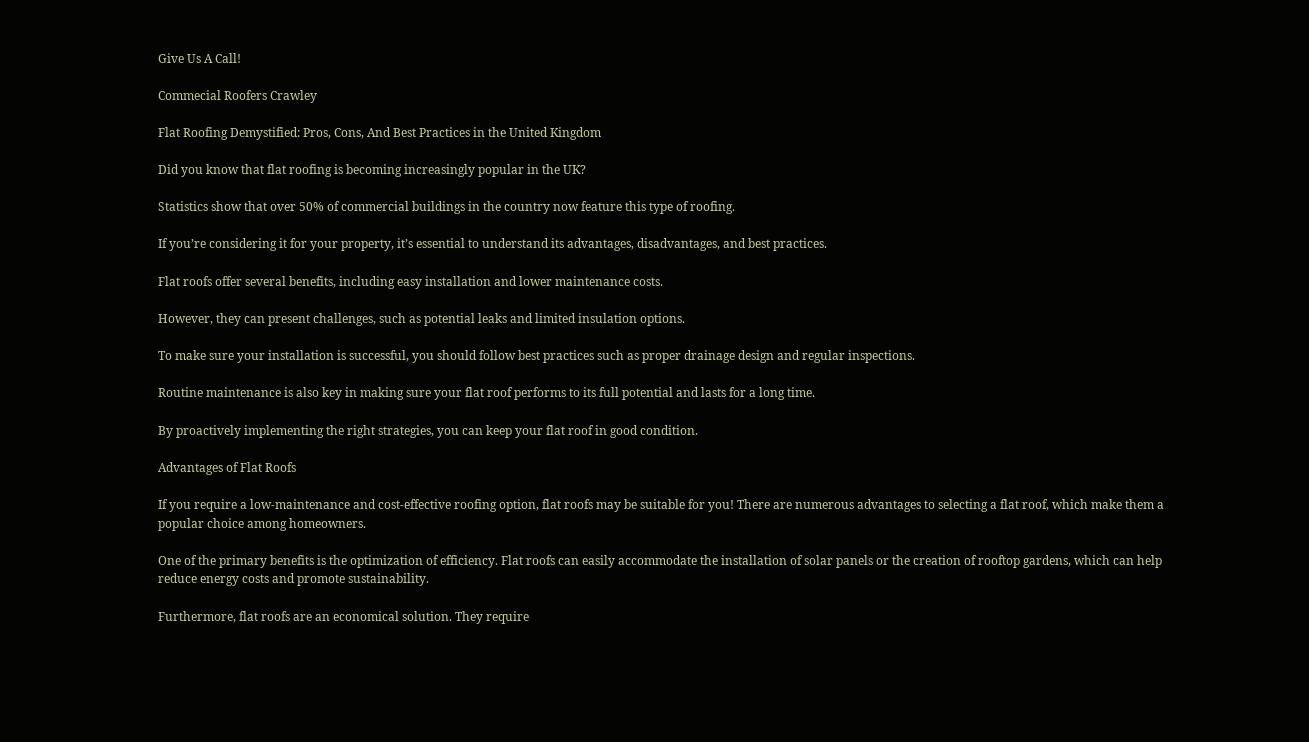Give Us A Call!

Commecial Roofers Crawley

Flat Roofing Demystified: Pros, Cons, And Best Practices in the United Kingdom

Did you know that flat roofing is becoming increasingly popular in the UK?

Statistics show that over 50% of commercial buildings in the country now feature this type of roofing.

If you’re considering it for your property, it’s essential to understand its advantages, disadvantages, and best practices.

Flat roofs offer several benefits, including easy installation and lower maintenance costs.

However, they can present challenges, such as potential leaks and limited insulation options.

To make sure your installation is successful, you should follow best practices such as proper drainage design and regular inspections.

Routine maintenance is also key in making sure your flat roof performs to its full potential and lasts for a long time.

By proactively implementing the right strategies, you can keep your flat roof in good condition.

Advantages of Flat Roofs

If you require a low-maintenance and cost-effective roofing option, flat roofs may be suitable for you! There are numerous advantages to selecting a flat roof, which make them a popular choice among homeowners.

One of the primary benefits is the optimization of efficiency. Flat roofs can easily accommodate the installation of solar panels or the creation of rooftop gardens, which can help reduce energy costs and promote sustainability.

Furthermore, flat roofs are an economical solution. They require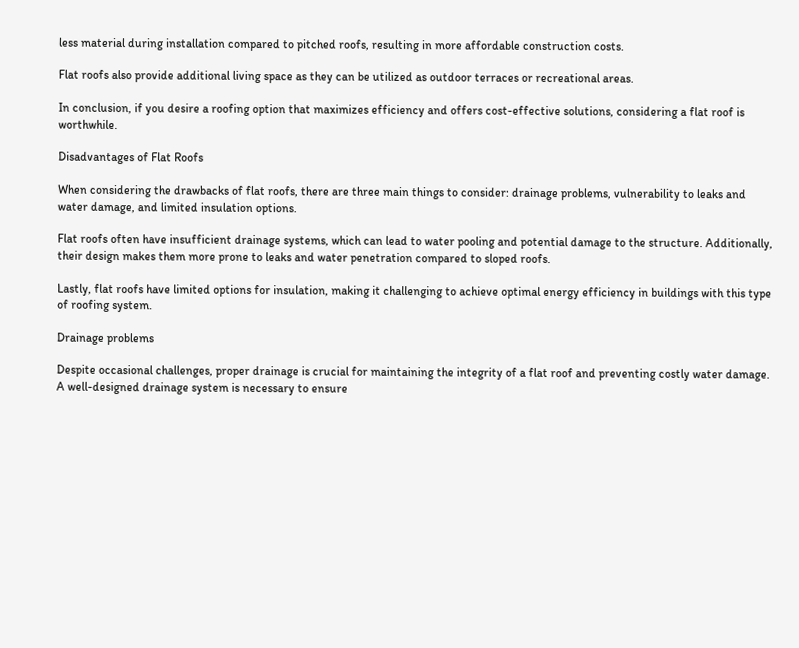less material during installation compared to pitched roofs, resulting in more affordable construction costs.

Flat roofs also provide additional living space as they can be utilized as outdoor terraces or recreational areas.

In conclusion, if you desire a roofing option that maximizes efficiency and offers cost-effective solutions, considering a flat roof is worthwhile.

Disadvantages of Flat Roofs

When considering the drawbacks of flat roofs, there are three main things to consider: drainage problems, vulnerability to leaks and water damage, and limited insulation options.

Flat roofs often have insufficient drainage systems, which can lead to water pooling and potential damage to the structure. Additionally, their design makes them more prone to leaks and water penetration compared to sloped roofs.

Lastly, flat roofs have limited options for insulation, making it challenging to achieve optimal energy efficiency in buildings with this type of roofing system.

Drainage problems

Despite occasional challenges, proper drainage is crucial for maintaining the integrity of a flat roof and preventing costly water damage. A well-designed drainage system is necessary to ensure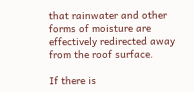that rainwater and other forms of moisture are effectively redirected away from the roof surface.

If there is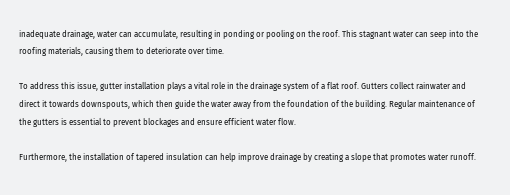inadequate drainage, water can accumulate, resulting in ponding or pooling on the roof. This stagnant water can seep into the roofing materials, causing them to deteriorate over time.

To address this issue, gutter installation plays a vital role in the drainage system of a flat roof. Gutters collect rainwater and direct it towards downspouts, which then guide the water away from the foundation of the building. Regular maintenance of the gutters is essential to prevent blockages and ensure efficient water flow.

Furthermore, the installation of tapered insulation can help improve drainage by creating a slope that promotes water runoff.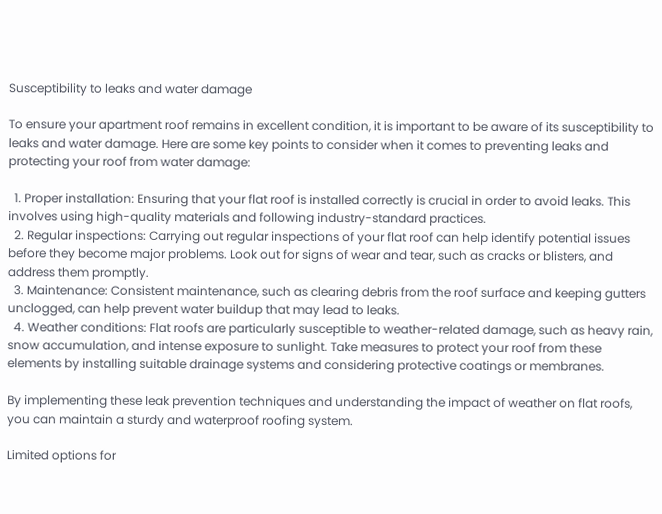Susceptibility to leaks and water damage

To ensure your apartment roof remains in excellent condition, it is important to be aware of its susceptibility to leaks and water damage. Here are some key points to consider when it comes to preventing leaks and protecting your roof from water damage:

  1. Proper installation: Ensuring that your flat roof is installed correctly is crucial in order to avoid leaks. This involves using high-quality materials and following industry-standard practices.
  2. Regular inspections: Carrying out regular inspections of your flat roof can help identify potential issues before they become major problems. Look out for signs of wear and tear, such as cracks or blisters, and address them promptly.
  3. Maintenance: Consistent maintenance, such as clearing debris from the roof surface and keeping gutters unclogged, can help prevent water buildup that may lead to leaks.
  4. Weather conditions: Flat roofs are particularly susceptible to weather-related damage, such as heavy rain, snow accumulation, and intense exposure to sunlight. Take measures to protect your roof from these elements by installing suitable drainage systems and considering protective coatings or membranes.

By implementing these leak prevention techniques and understanding the impact of weather on flat roofs, you can maintain a sturdy and waterproof roofing system.

Limited options for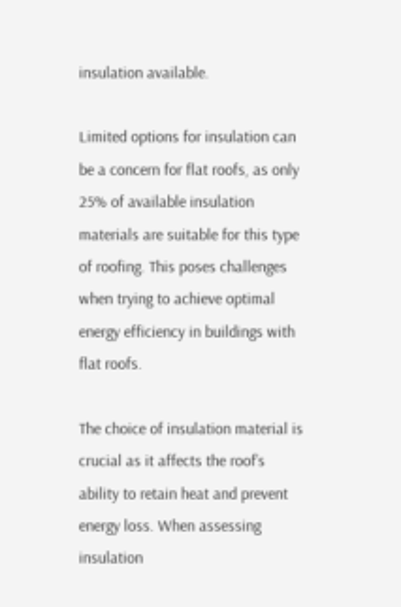insulation available.

Limited options for insulation can be a concern for flat roofs, as only 25% of available insulation materials are suitable for this type of roofing. This poses challenges when trying to achieve optimal energy efficiency in buildings with flat roofs.

The choice of insulation material is crucial as it affects the roof’s ability to retain heat and prevent energy loss. When assessing insulation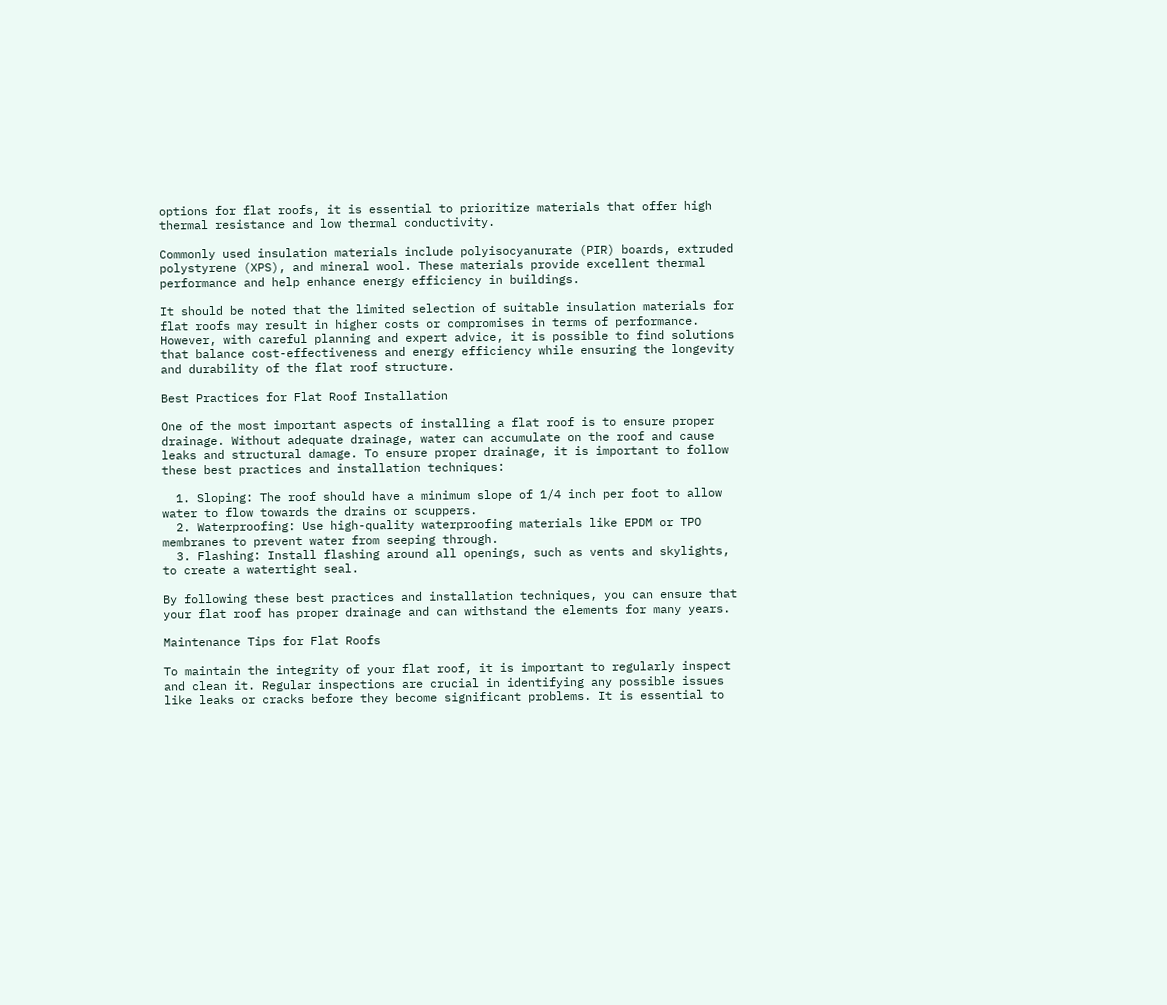options for flat roofs, it is essential to prioritize materials that offer high thermal resistance and low thermal conductivity.

Commonly used insulation materials include polyisocyanurate (PIR) boards, extruded polystyrene (XPS), and mineral wool. These materials provide excellent thermal performance and help enhance energy efficiency in buildings.

It should be noted that the limited selection of suitable insulation materials for flat roofs may result in higher costs or compromises in terms of performance. However, with careful planning and expert advice, it is possible to find solutions that balance cost-effectiveness and energy efficiency while ensuring the longevity and durability of the flat roof structure.

Best Practices for Flat Roof Installation

One of the most important aspects of installing a flat roof is to ensure proper drainage. Without adequate drainage, water can accumulate on the roof and cause leaks and structural damage. To ensure proper drainage, it is important to follow these best practices and installation techniques:

  1. Sloping: The roof should have a minimum slope of 1/4 inch per foot to allow water to flow towards the drains or scuppers.
  2. Waterproofing: Use high-quality waterproofing materials like EPDM or TPO membranes to prevent water from seeping through.
  3. Flashing: Install flashing around all openings, such as vents and skylights, to create a watertight seal.

By following these best practices and installation techniques, you can ensure that your flat roof has proper drainage and can withstand the elements for many years.

Maintenance Tips for Flat Roofs

To maintain the integrity of your flat roof, it is important to regularly inspect and clean it. Regular inspections are crucial in identifying any possible issues like leaks or cracks before they become significant problems. It is essential to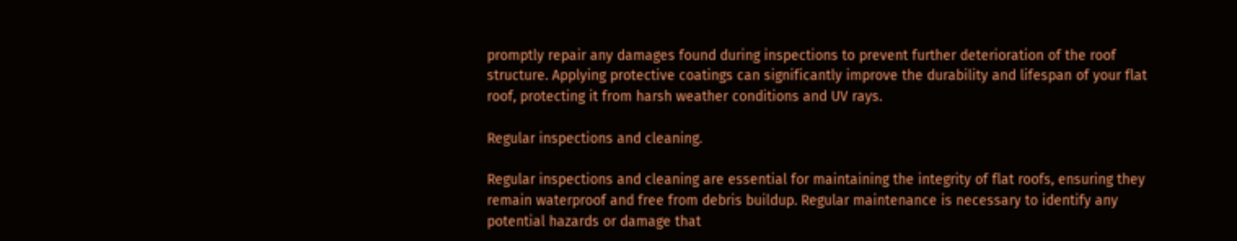promptly repair any damages found during inspections to prevent further deterioration of the roof structure. Applying protective coatings can significantly improve the durability and lifespan of your flat roof, protecting it from harsh weather conditions and UV rays.

Regular inspections and cleaning.

Regular inspections and cleaning are essential for maintaining the integrity of flat roofs, ensuring they remain waterproof and free from debris buildup. Regular maintenance is necessary to identify any potential hazards or damage that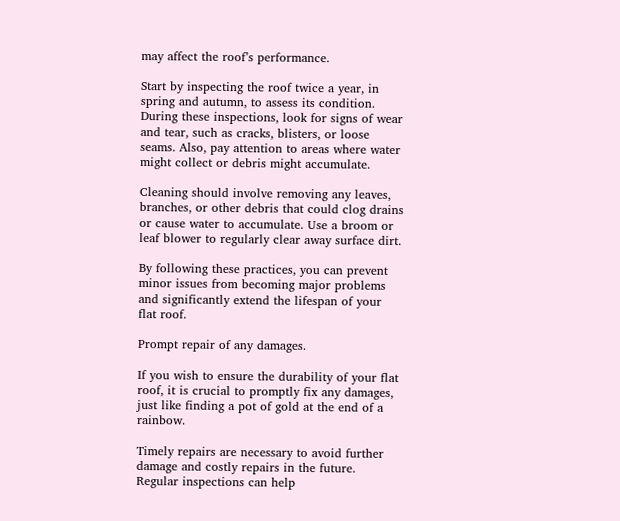may affect the roof’s performance.

Start by inspecting the roof twice a year, in spring and autumn, to assess its condition. During these inspections, look for signs of wear and tear, such as cracks, blisters, or loose seams. Also, pay attention to areas where water might collect or debris might accumulate.

Cleaning should involve removing any leaves, branches, or other debris that could clog drains or cause water to accumulate. Use a broom or leaf blower to regularly clear away surface dirt.

By following these practices, you can prevent minor issues from becoming major problems and significantly extend the lifespan of your flat roof.

Prompt repair of any damages.

If you wish to ensure the durability of your flat roof, it is crucial to promptly fix any damages, just like finding a pot of gold at the end of a rainbow.

Timely repairs are necessary to avoid further damage and costly repairs in the future. Regular inspections can help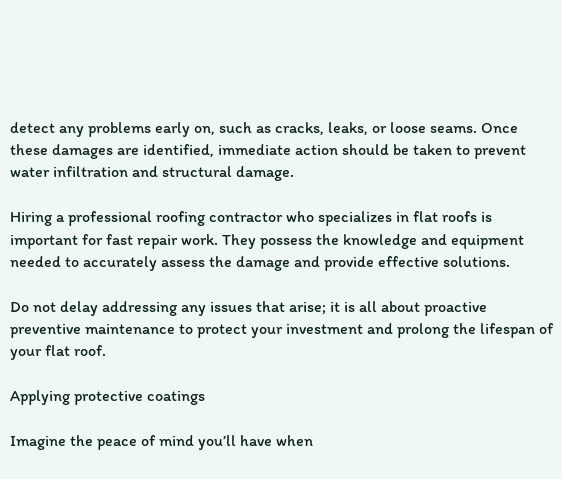detect any problems early on, such as cracks, leaks, or loose seams. Once these damages are identified, immediate action should be taken to prevent water infiltration and structural damage.

Hiring a professional roofing contractor who specializes in flat roofs is important for fast repair work. They possess the knowledge and equipment needed to accurately assess the damage and provide effective solutions.

Do not delay addressing any issues that arise; it is all about proactive preventive maintenance to protect your investment and prolong the lifespan of your flat roof.

Applying protective coatings

Imagine the peace of mind you’ll have when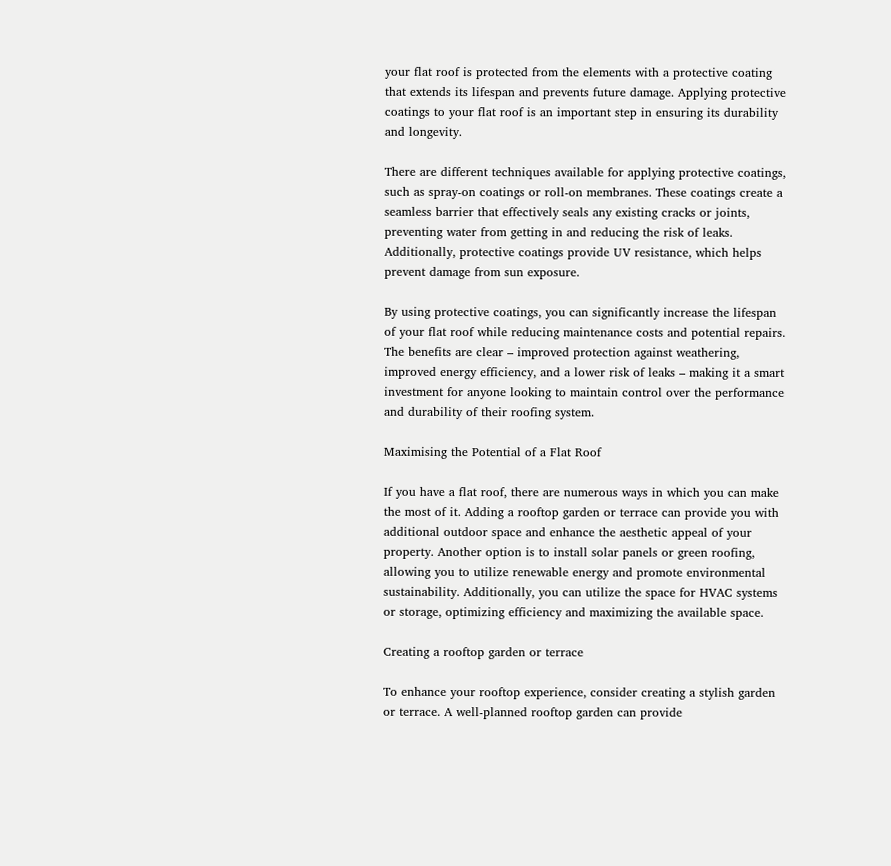your flat roof is protected from the elements with a protective coating that extends its lifespan and prevents future damage. Applying protective coatings to your flat roof is an important step in ensuring its durability and longevity.

There are different techniques available for applying protective coatings, such as spray-on coatings or roll-on membranes. These coatings create a seamless barrier that effectively seals any existing cracks or joints, preventing water from getting in and reducing the risk of leaks. Additionally, protective coatings provide UV resistance, which helps prevent damage from sun exposure.

By using protective coatings, you can significantly increase the lifespan of your flat roof while reducing maintenance costs and potential repairs. The benefits are clear – improved protection against weathering, improved energy efficiency, and a lower risk of leaks – making it a smart investment for anyone looking to maintain control over the performance and durability of their roofing system.

Maximising the Potential of a Flat Roof

If you have a flat roof, there are numerous ways in which you can make the most of it. Adding a rooftop garden or terrace can provide you with additional outdoor space and enhance the aesthetic appeal of your property. Another option is to install solar panels or green roofing, allowing you to utilize renewable energy and promote environmental sustainability. Additionally, you can utilize the space for HVAC systems or storage, optimizing efficiency and maximizing the available space.

Creating a rooftop garden or terrace

To enhance your rooftop experience, consider creating a stylish garden or terrace. A well-planned rooftop garden can provide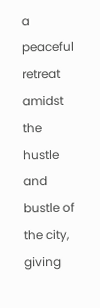a peaceful retreat amidst the hustle and bustle of the city, giving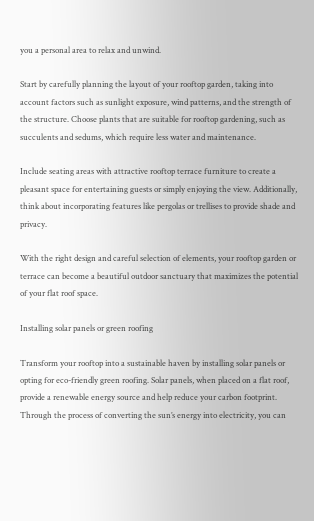you a personal area to relax and unwind.

Start by carefully planning the layout of your rooftop garden, taking into account factors such as sunlight exposure, wind patterns, and the strength of the structure. Choose plants that are suitable for rooftop gardening, such as succulents and sedums, which require less water and maintenance.

Include seating areas with attractive rooftop terrace furniture to create a pleasant space for entertaining guests or simply enjoying the view. Additionally, think about incorporating features like pergolas or trellises to provide shade and privacy.

With the right design and careful selection of elements, your rooftop garden or terrace can become a beautiful outdoor sanctuary that maximizes the potential of your flat roof space.

Installing solar panels or green roofing

Transform your rooftop into a sustainable haven by installing solar panels or opting for eco-friendly green roofing. Solar panels, when placed on a flat roof, provide a renewable energy source and help reduce your carbon footprint. Through the process of converting the sun’s energy into electricity, you can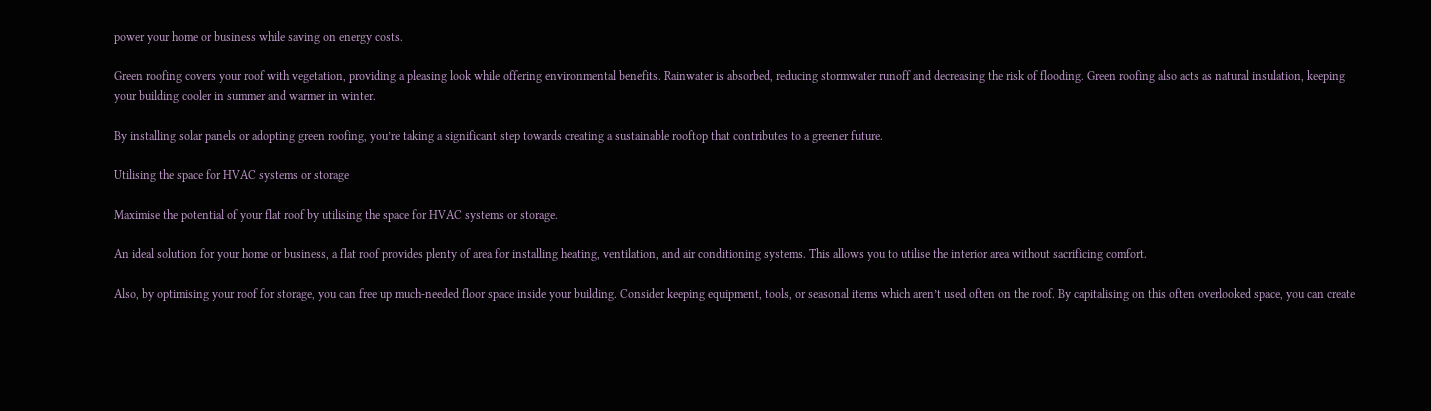power your home or business while saving on energy costs.

Green roofing covers your roof with vegetation, providing a pleasing look while offering environmental benefits. Rainwater is absorbed, reducing stormwater runoff and decreasing the risk of flooding. Green roofing also acts as natural insulation, keeping your building cooler in summer and warmer in winter.

By installing solar panels or adopting green roofing, you’re taking a significant step towards creating a sustainable rooftop that contributes to a greener future.

Utilising the space for HVAC systems or storage

Maximise the potential of your flat roof by utilising the space for HVAC systems or storage.

An ideal solution for your home or business, a flat roof provides plenty of area for installing heating, ventilation, and air conditioning systems. This allows you to utilise the interior area without sacrificing comfort.

Also, by optimising your roof for storage, you can free up much-needed floor space inside your building. Consider keeping equipment, tools, or seasonal items which aren’t used often on the roof. By capitalising on this often overlooked space, you can create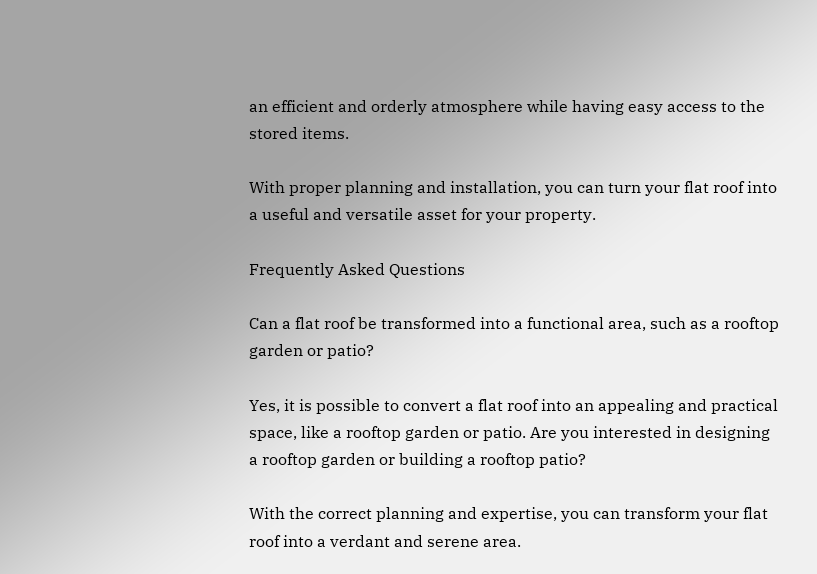an efficient and orderly atmosphere while having easy access to the stored items.

With proper planning and installation, you can turn your flat roof into a useful and versatile asset for your property.

Frequently Asked Questions

Can a flat roof be transformed into a functional area, such as a rooftop garden or patio?

Yes, it is possible to convert a flat roof into an appealing and practical space, like a rooftop garden or patio. Are you interested in designing a rooftop garden or building a rooftop patio?

With the correct planning and expertise, you can transform your flat roof into a verdant and serene area.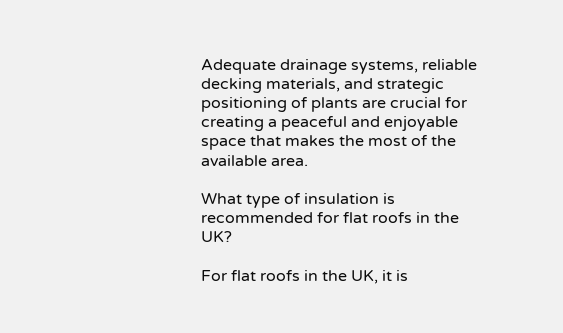Adequate drainage systems, reliable decking materials, and strategic positioning of plants are crucial for creating a peaceful and enjoyable space that makes the most of the available area.

What type of insulation is recommended for flat roofs in the UK?

For flat roofs in the UK, it is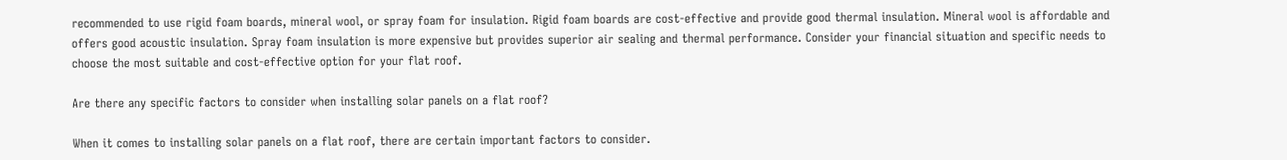recommended to use rigid foam boards, mineral wool, or spray foam for insulation. Rigid foam boards are cost-effective and provide good thermal insulation. Mineral wool is affordable and offers good acoustic insulation. Spray foam insulation is more expensive but provides superior air sealing and thermal performance. Consider your financial situation and specific needs to choose the most suitable and cost-effective option for your flat roof.

Are there any specific factors to consider when installing solar panels on a flat roof?

When it comes to installing solar panels on a flat roof, there are certain important factors to consider.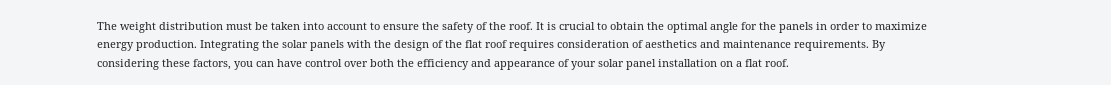The weight distribution must be taken into account to ensure the safety of the roof. It is crucial to obtain the optimal angle for the panels in order to maximize energy production. Integrating the solar panels with the design of the flat roof requires consideration of aesthetics and maintenance requirements. By considering these factors, you can have control over both the efficiency and appearance of your solar panel installation on a flat roof.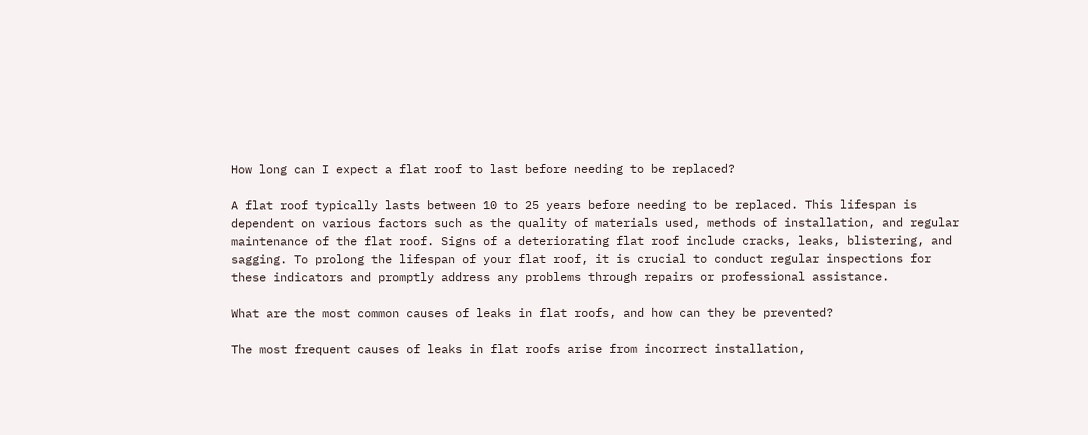How long can I expect a flat roof to last before needing to be replaced?

A flat roof typically lasts between 10 to 25 years before needing to be replaced. This lifespan is dependent on various factors such as the quality of materials used, methods of installation, and regular maintenance of the flat roof. Signs of a deteriorating flat roof include cracks, leaks, blistering, and sagging. To prolong the lifespan of your flat roof, it is crucial to conduct regular inspections for these indicators and promptly address any problems through repairs or professional assistance.

What are the most common causes of leaks in flat roofs, and how can they be prevented?

The most frequent causes of leaks in flat roofs arise from incorrect installation,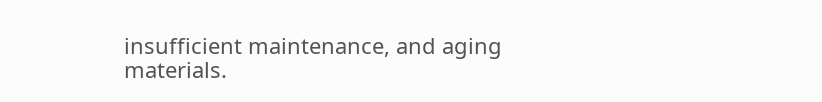insufficient maintenance, and aging materials.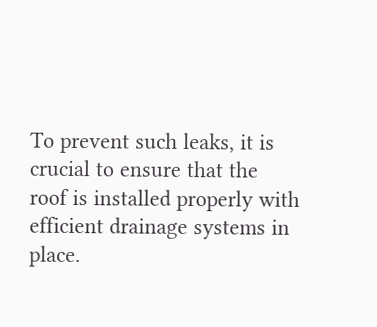To prevent such leaks, it is crucial to ensure that the roof is installed properly with efficient drainage systems in place.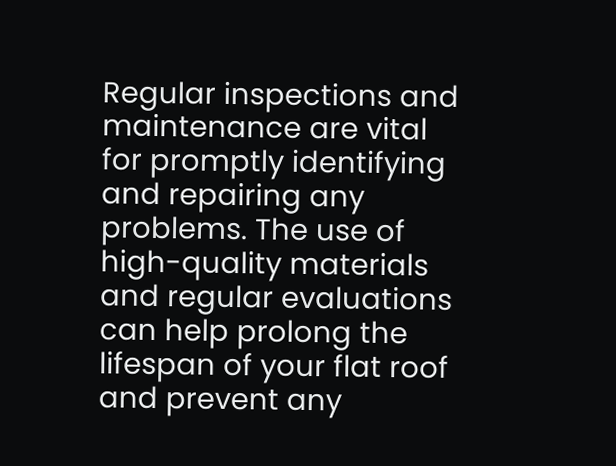Regular inspections and maintenance are vital for promptly identifying and repairing any problems. The use of high-quality materials and regular evaluations can help prolong the lifespan of your flat roof and prevent any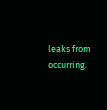leaks from occurring.